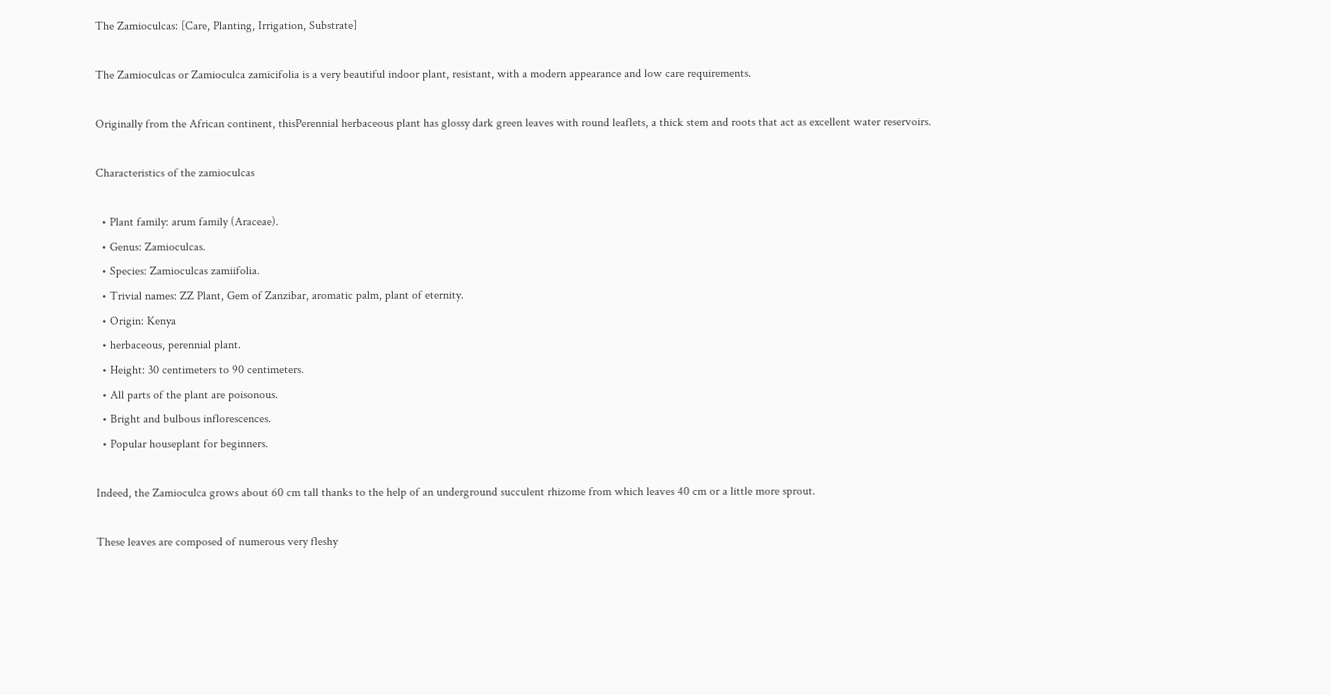The Zamioculcas: [Care, Planting, Irrigation, Substrate]

The Zamioculcas or Zamioculca zamicifolia is a very beautiful indoor plant, resistant, with a modern appearance and low care requirements.

Originally from the African continent, thisPerennial herbaceous plant has glossy dark green leaves with round leaflets, a thick stem and roots that act as excellent water reservoirs.

Characteristics of the zamioculcas

  • Plant family: arum family (Araceae).
  • Genus: Zamioculcas.
  • Species: Zamioculcas zamiifolia.
  • Trivial names: ZZ Plant, Gem of Zanzibar, aromatic palm, plant of eternity.
  • Origin: Kenya
  • herbaceous, perennial plant.
  • Height: 30 centimeters to 90 centimeters.
  • All parts of the plant are poisonous.
  • Bright and bulbous inflorescences.
  • Popular houseplant for beginners.

Indeed, the Zamioculca grows about 60 cm tall thanks to the help of an underground succulent rhizome from which leaves 40 cm or a little more sprout.

These leaves are composed of numerous very fleshy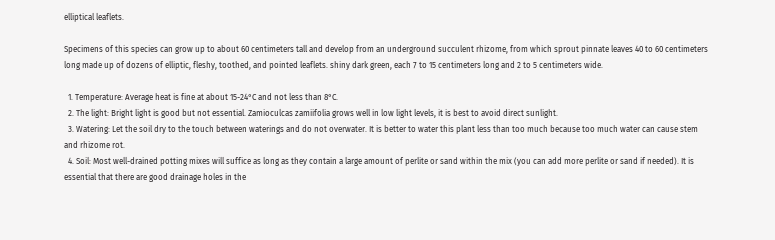elliptical leaflets.

Specimens of this species can grow up to about 60 centimeters tall and develop from an underground succulent rhizome, from which sprout pinnate leaves 40 to 60 centimeters long made up of dozens of elliptic, fleshy, toothed, and pointed leaflets. shiny dark green, each 7 to 15 centimeters long and 2 to 5 centimeters wide.

  1. Temperature: Average heat is fine at about 15-24°C and not less than 8°C.
  2. The light: Bright light is good but not essential. Zamioculcas zamiifolia grows well in low light levels, it is best to avoid direct sunlight.
  3. Watering: Let the soil dry to the touch between waterings and do not overwater. It is better to water this plant less than too much because too much water can cause stem and rhizome rot.
  4. Soil: Most well-drained potting mixes will suffice as long as they contain a large amount of perlite or sand within the mix (you can add more perlite or sand if needed). It is essential that there are good drainage holes in the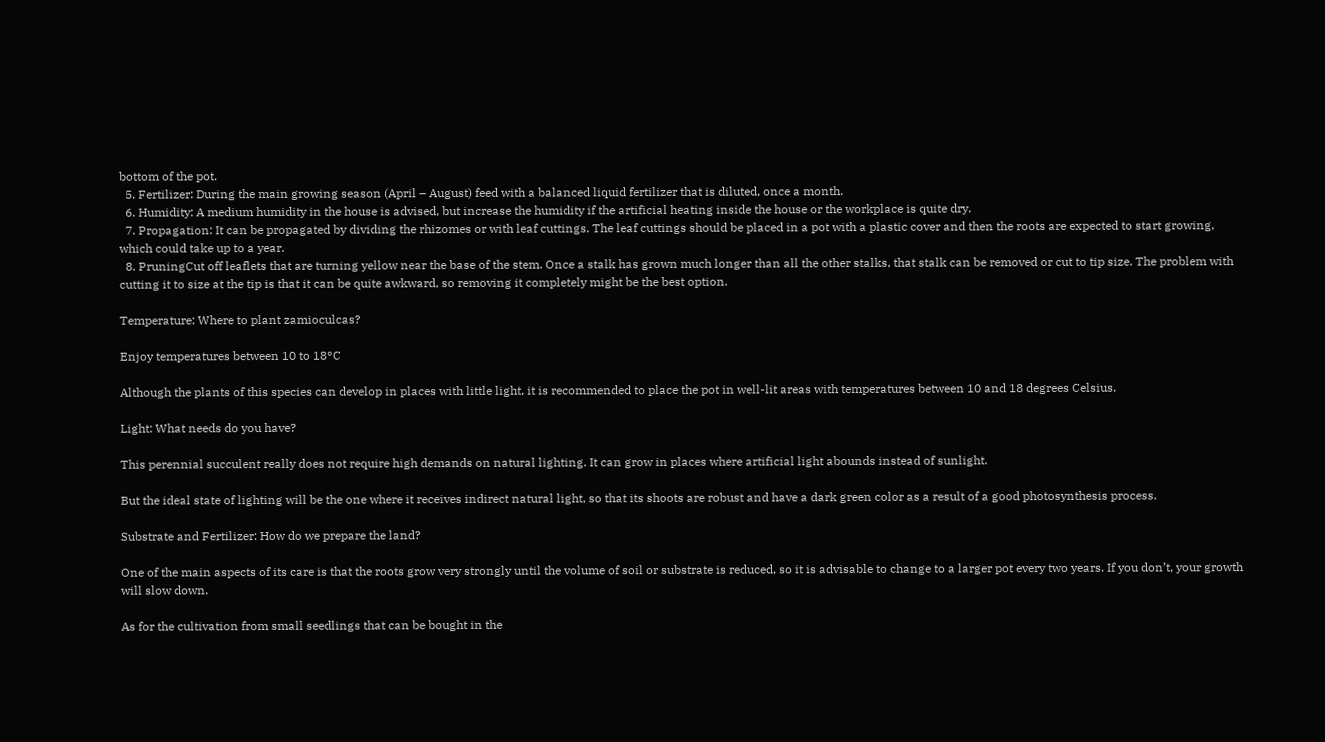bottom of the pot.
  5. Fertilizer: During the main growing season (April – August) feed with a balanced liquid fertilizer that is diluted, once a month.
  6. Humidity: A medium humidity in the house is advised, but increase the humidity if the artificial heating inside the house or the workplace is quite dry.
  7. Propagation: It can be propagated by dividing the rhizomes or with leaf cuttings. The leaf cuttings should be placed in a pot with a plastic cover and then the roots are expected to start growing, which could take up to a year.
  8. PruningCut off leaflets that are turning yellow near the base of the stem. Once a stalk has grown much longer than all the other stalks, that stalk can be removed or cut to tip size. The problem with cutting it to size at the tip is that it can be quite awkward, so removing it completely might be the best option.

Temperature: Where to plant zamioculcas?

Enjoy temperatures between 10 to 18°C

Although the plants of this species can develop in places with little light, it is recommended to place the pot in well-lit areas with temperatures between 10 and 18 degrees Celsius.

Light: What needs do you have?

This perennial succulent really does not require high demands on natural lighting. It can grow in places where artificial light abounds instead of sunlight.

But the ideal state of lighting will be the one where it receives indirect natural light, so that its shoots are robust and have a dark green color as a result of a good photosynthesis process.

Substrate and Fertilizer: How do we prepare the land?

One of the main aspects of its care is that the roots grow very strongly until the volume of soil or substrate is reduced, so it is advisable to change to a larger pot every two years. If you don’t, your growth will slow down.

As for the cultivation from small seedlings that can be bought in the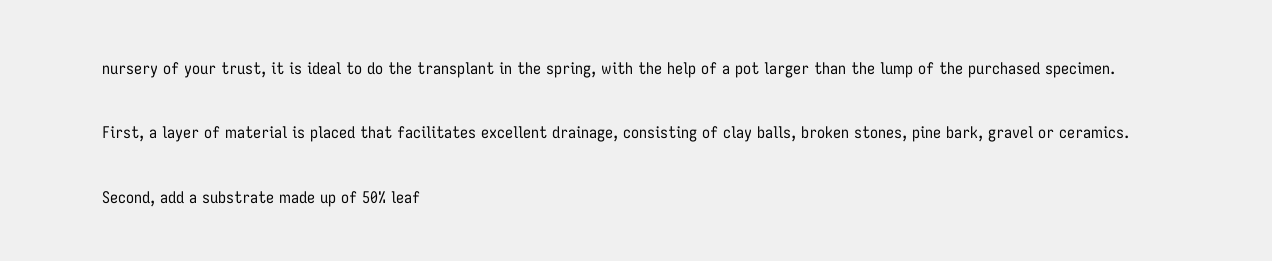nursery of your trust, it is ideal to do the transplant in the spring, with the help of a pot larger than the lump of the purchased specimen.

First, a layer of material is placed that facilitates excellent drainage, consisting of clay balls, broken stones, pine bark, gravel or ceramics.

Second, add a substrate made up of 50% leaf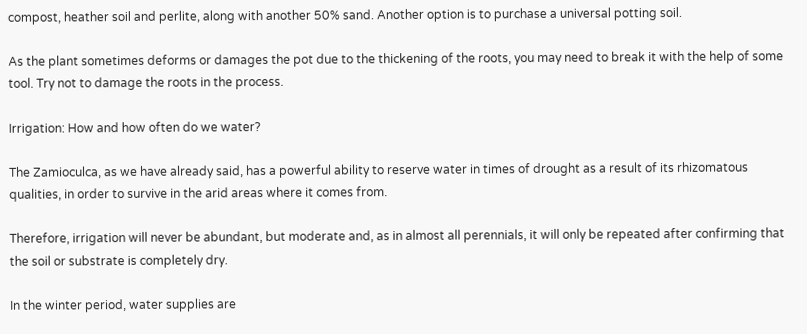compost, heather soil and perlite, along with another 50% sand. Another option is to purchase a universal potting soil.

As the plant sometimes deforms or damages the pot due to the thickening of the roots, you may need to break it with the help of some tool. Try not to damage the roots in the process.

Irrigation: How and how often do we water?

The Zamioculca, as we have already said, has a powerful ability to reserve water in times of drought as a result of its rhizomatous qualities, in order to survive in the arid areas where it comes from.

Therefore, irrigation will never be abundant, but moderate and, as in almost all perennials, it will only be repeated after confirming that the soil or substrate is completely dry.

In the winter period, water supplies are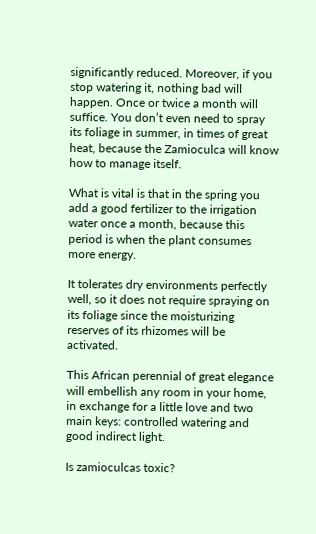significantly reduced. Moreover, if you stop watering it, nothing bad will happen. Once or twice a month will suffice. You don’t even need to spray its foliage in summer, in times of great heat, because the Zamioculca will know how to manage itself.

What is vital is that in the spring you add a good fertilizer to the irrigation water once a month, because this period is when the plant consumes more energy.

It tolerates dry environments perfectly well, so it does not require spraying on its foliage since the moisturizing reserves of its rhizomes will be activated.

This African perennial of great elegance will embellish any room in your home, in exchange for a little love and two main keys: controlled watering and good indirect light.

Is zamioculcas toxic?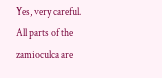Yes, very careful. All parts of the zamioculca are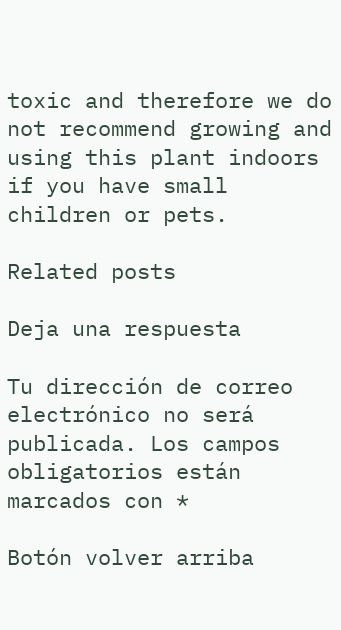toxic and therefore we do not recommend growing and using this plant indoors if you have small children or pets.

Related posts

Deja una respuesta

Tu dirección de correo electrónico no será publicada. Los campos obligatorios están marcados con *

Botón volver arriba